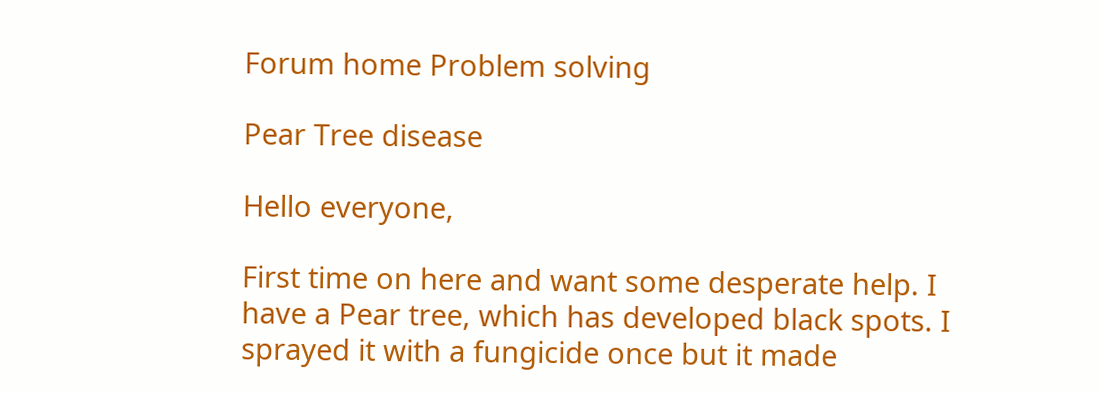Forum home Problem solving

Pear Tree disease

Hello everyone,

First time on here and want some desperate help. I have a Pear tree, which has developed black spots. I sprayed it with a fungicide once but it made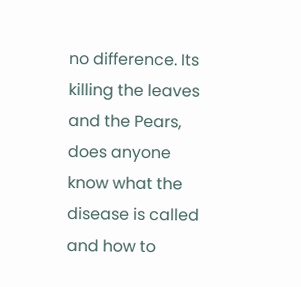no difference. Its killing the leaves and the Pears, does anyone know what the disease is called and how to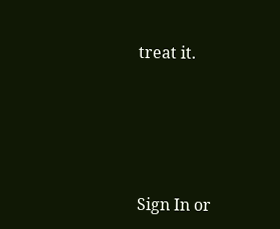treat it.





Sign In or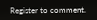Register to comment.